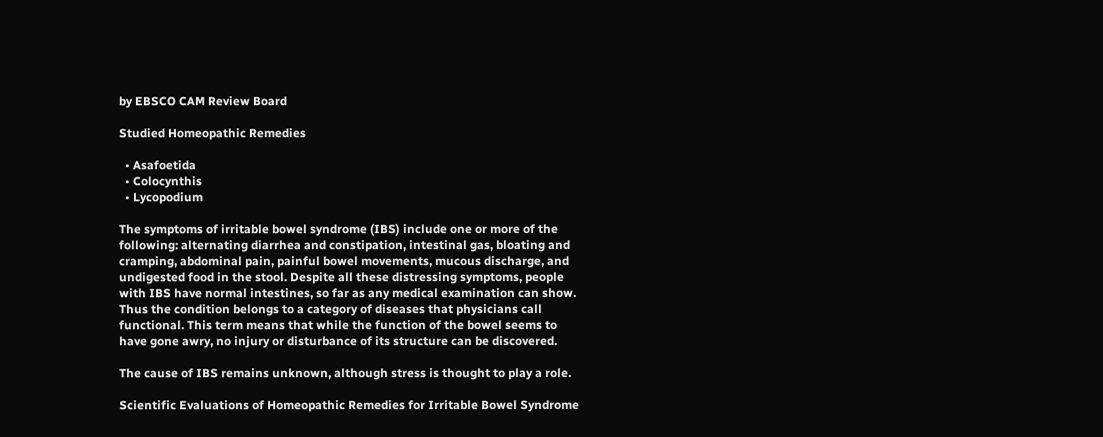by EBSCO CAM Review Board

Studied Homeopathic Remedies

  • Asafoetida
  • Colocynthis
  • Lycopodium

The symptoms of irritable bowel syndrome (IBS) include one or more of the following: alternating diarrhea and constipation, intestinal gas, bloating and cramping, abdominal pain, painful bowel movements, mucous discharge, and undigested food in the stool. Despite all these distressing symptoms, people with IBS have normal intestines, so far as any medical examination can show. Thus the condition belongs to a category of diseases that physicians call functional. This term means that while the function of the bowel seems to have gone awry, no injury or disturbance of its structure can be discovered.

The cause of IBS remains unknown, although stress is thought to play a role.

Scientific Evaluations of Homeopathic Remedies for Irritable Bowel Syndrome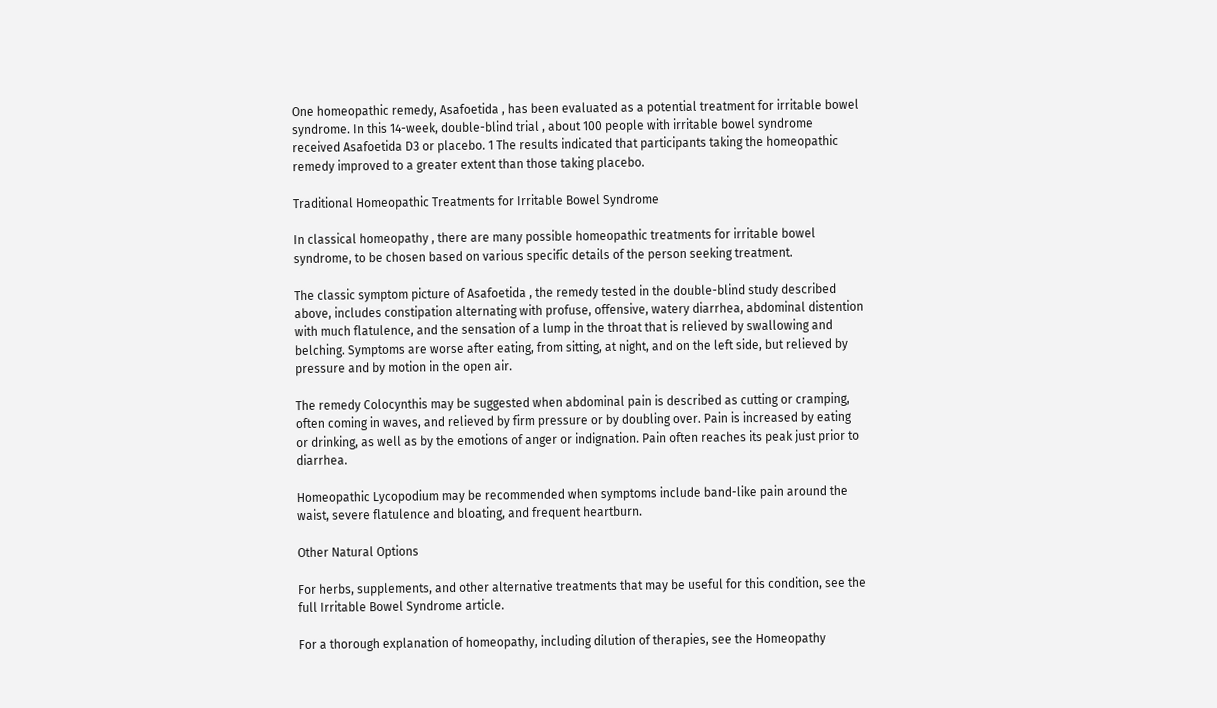One homeopathic remedy, Asafoetida , has been evaluated as a potential treatment for irritable bowel syndrome. In this 14-week, double-blind trial , about 100 people with irritable bowel syndrome received Asafoetida D3 or placebo. 1 The results indicated that participants taking the homeopathic remedy improved to a greater extent than those taking placebo.

Traditional Homeopathic Treatments for Irritable Bowel Syndrome

In classical homeopathy , there are many possible homeopathic treatments for irritable bowel syndrome, to be chosen based on various specific details of the person seeking treatment.

The classic symptom picture of Asafoetida , the remedy tested in the double-blind study described above, includes constipation alternating with profuse, offensive, watery diarrhea, abdominal distention with much flatulence, and the sensation of a lump in the throat that is relieved by swallowing and belching. Symptoms are worse after eating, from sitting, at night, and on the left side, but relieved by pressure and by motion in the open air.

The remedy Colocynthis may be suggested when abdominal pain is described as cutting or cramping, often coming in waves, and relieved by firm pressure or by doubling over. Pain is increased by eating or drinking, as well as by the emotions of anger or indignation. Pain often reaches its peak just prior to diarrhea.

Homeopathic Lycopodium may be recommended when symptoms include band-like pain around the waist, severe flatulence and bloating, and frequent heartburn.

Other Natural Options

For herbs, supplements, and other alternative treatments that may be useful for this condition, see the full Irritable Bowel Syndrome article.

For a thorough explanation of homeopathy, including dilution of therapies, see the Homeopathy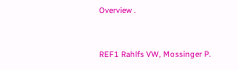Overview .


REF1 Rahlfs VW, Mossinger P.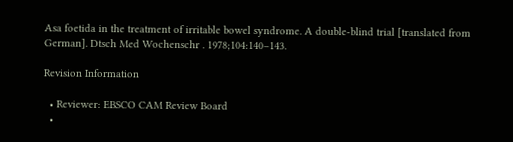Asa foetida in the treatment of irritable bowel syndrome. A double-blind trial [translated from German]. Dtsch Med Wochenschr . 1978;104:140–143.

Revision Information

  • Reviewer: EBSCO CAM Review Board
  •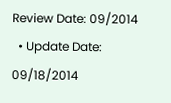Review Date: 09/2014
  • Update Date: 09/18/2014